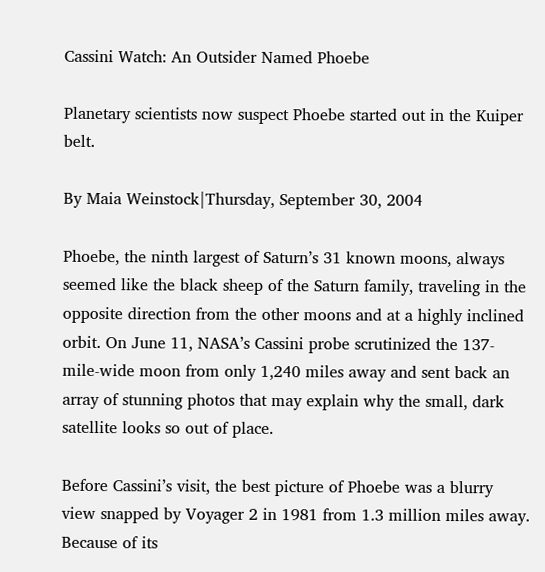Cassini Watch: An Outsider Named Phoebe

Planetary scientists now suspect Phoebe started out in the Kuiper belt.

By Maia Weinstock|Thursday, September 30, 2004

Phoebe, the ninth largest of Saturn’s 31 known moons, always seemed like the black sheep of the Saturn family, traveling in the opposite direction from the other moons and at a highly inclined orbit. On June 11, NASA’s Cassini probe scrutinized the 137-mile-wide moon from only 1,240 miles away and sent back an array of stunning photos that may explain why the small, dark satellite looks so out of place.

Before Cassini’s visit, the best picture of Phoebe was a blurry view snapped by Voyager 2 in 1981 from 1.3 million miles away. Because of its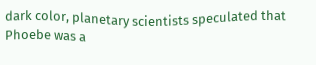dark color, planetary scientists speculated that Phoebe was a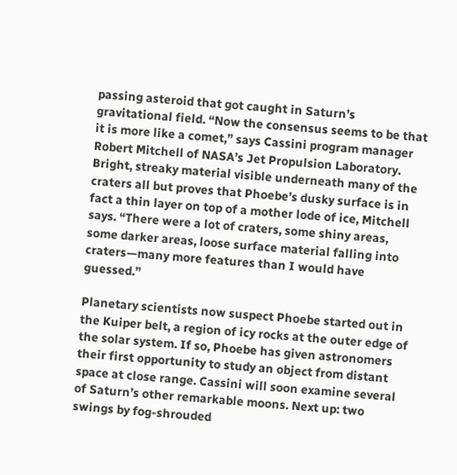passing asteroid that got caught in Saturn’s gravitational field. “Now the consensus seems to be that it is more like a comet,” says Cassini program manager Robert Mitchell of NASA’s Jet Propulsion Laboratory. Bright, streaky material visible underneath many of the craters all but proves that Phoebe’s dusky surface is in fact a thin layer on top of a mother lode of ice, Mitchell says. “There were a lot of craters, some shiny areas, some darker areas, loose surface material falling into craters—many more features than I would have guessed.”

Planetary scientists now suspect Phoebe started out in the Kuiper belt, a region of icy rocks at the outer edge of the solar system. If so, Phoebe has given astronomers their first opportunity to study an object from distant space at close range. Cassini will soon examine several of Saturn’s other remarkable moons. Next up: two swings by fog-shrouded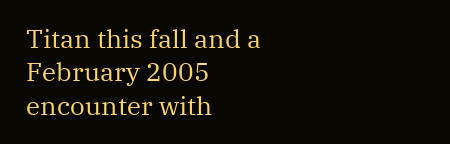Titan this fall and a February 2005 encounter with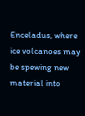Enceladus, where ice volcanoes may be spewing new material into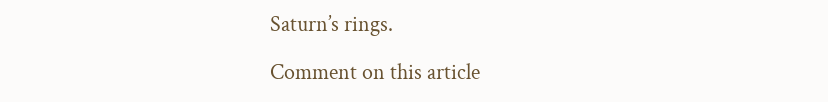Saturn’s rings.

Comment on this article